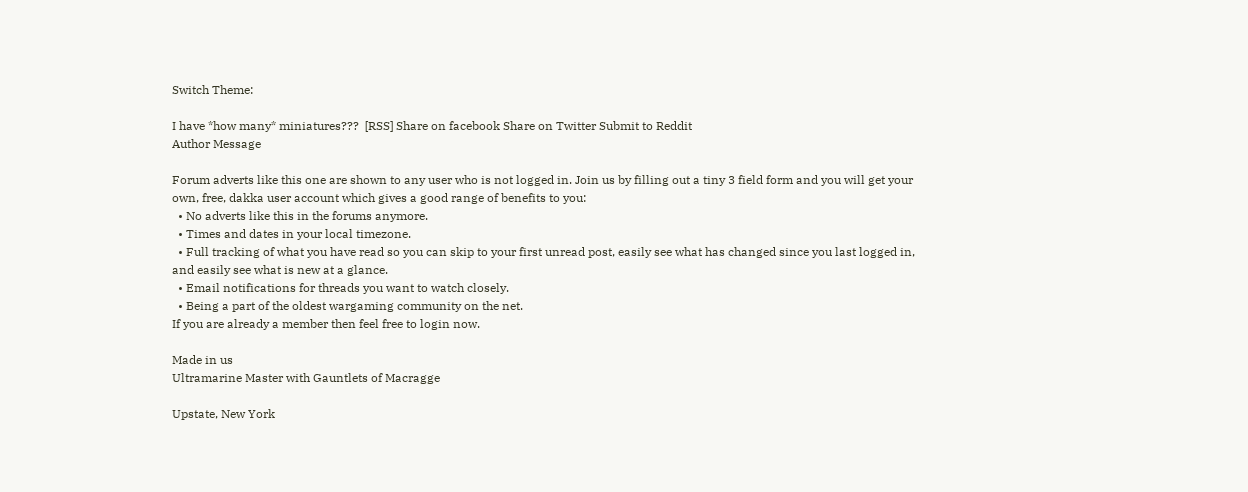Switch Theme:

I have *how many* miniatures???  [RSS] Share on facebook Share on Twitter Submit to Reddit
Author Message

Forum adverts like this one are shown to any user who is not logged in. Join us by filling out a tiny 3 field form and you will get your own, free, dakka user account which gives a good range of benefits to you:
  • No adverts like this in the forums anymore.
  • Times and dates in your local timezone.
  • Full tracking of what you have read so you can skip to your first unread post, easily see what has changed since you last logged in, and easily see what is new at a glance.
  • Email notifications for threads you want to watch closely.
  • Being a part of the oldest wargaming community on the net.
If you are already a member then feel free to login now.

Made in us
Ultramarine Master with Gauntlets of Macragge

Upstate, New York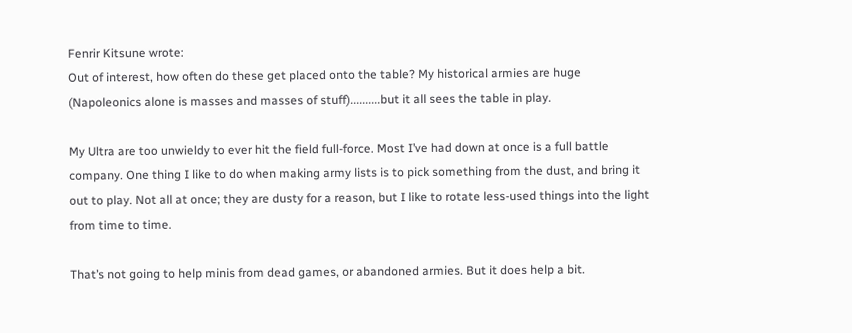Fenrir Kitsune wrote:
Out of interest, how often do these get placed onto the table? My historical armies are huge (Napoleonics alone is masses and masses of stuff)..........but it all sees the table in play.

My Ultra are too unwieldy to ever hit the field full-force. Most I’ve had down at once is a full battle company. One thing I like to do when making army lists is to pick something from the dust, and bring it out to play. Not all at once; they are dusty for a reason, but I like to rotate less-used things into the light from time to time.

That’s not going to help minis from dead games, or abandoned armies. But it does help a bit.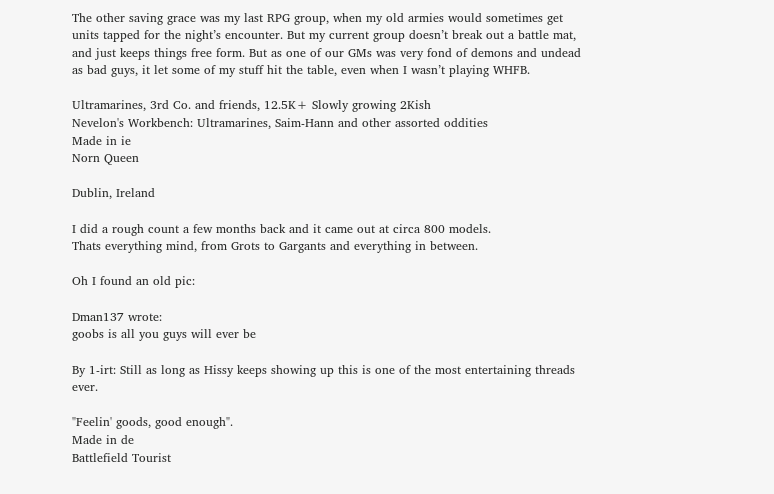The other saving grace was my last RPG group, when my old armies would sometimes get units tapped for the night’s encounter. But my current group doesn’t break out a battle mat, and just keeps things free form. But as one of our GMs was very fond of demons and undead as bad guys, it let some of my stuff hit the table, even when I wasn’t playing WHFB.

Ultramarines, 3rd Co. and friends, 12.5K+ Slowly growing 2Kish
Nevelon's Workbench: Ultramarines, Saim-Hann and other assorted oddities
Made in ie
Norn Queen

Dublin, Ireland

I did a rough count a few months back and it came out at circa 800 models.
Thats everything mind, from Grots to Gargants and everything in between.

Oh I found an old pic:

Dman137 wrote:
goobs is all you guys will ever be

By 1-irt: Still as long as Hissy keeps showing up this is one of the most entertaining threads ever.

"Feelin' goods, good enough".
Made in de
Battlefield Tourist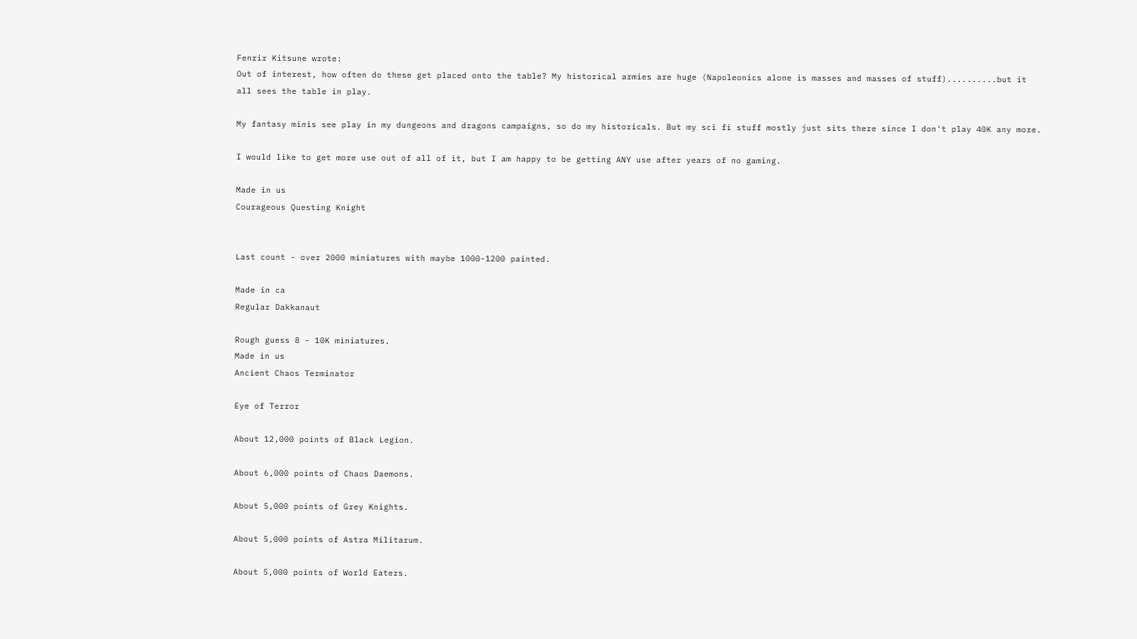Fenrir Kitsune wrote:
Out of interest, how often do these get placed onto the table? My historical armies are huge (Napoleonics alone is masses and masses of stuff)..........but it all sees the table in play.

My fantasy minis see play in my dungeons and dragons campaigns, so do my historicals. But my sci fi stuff mostly just sits there since I don't play 40K any more.

I would like to get more use out of all of it, but I am happy to be getting ANY use after years of no gaming.

Made in us
Courageous Questing Knight


Last count - over 2000 miniatures with maybe 1000-1200 painted.

Made in ca
Regular Dakkanaut

Rough guess 8 - 10K miniatures.
Made in us
Ancient Chaos Terminator

Eye of Terror

About 12,000 points of Black Legion.

About 6,000 points of Chaos Daemons.

About 5,000 points of Grey Knights.

About 5,000 points of Astra Militarum.

About 5,000 points of World Eaters.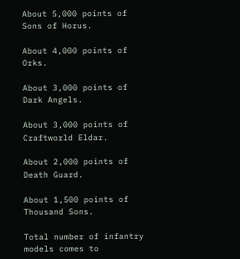About 5,000 points of Sons of Horus.

About 4,000 points of Orks.

About 3,000 points of Dark Angels.

About 3,000 points of Craftworld Eldar.

About 2,000 points of Death Guard.

About 1,500 points of Thousand Sons.

Total number of infantry models comes to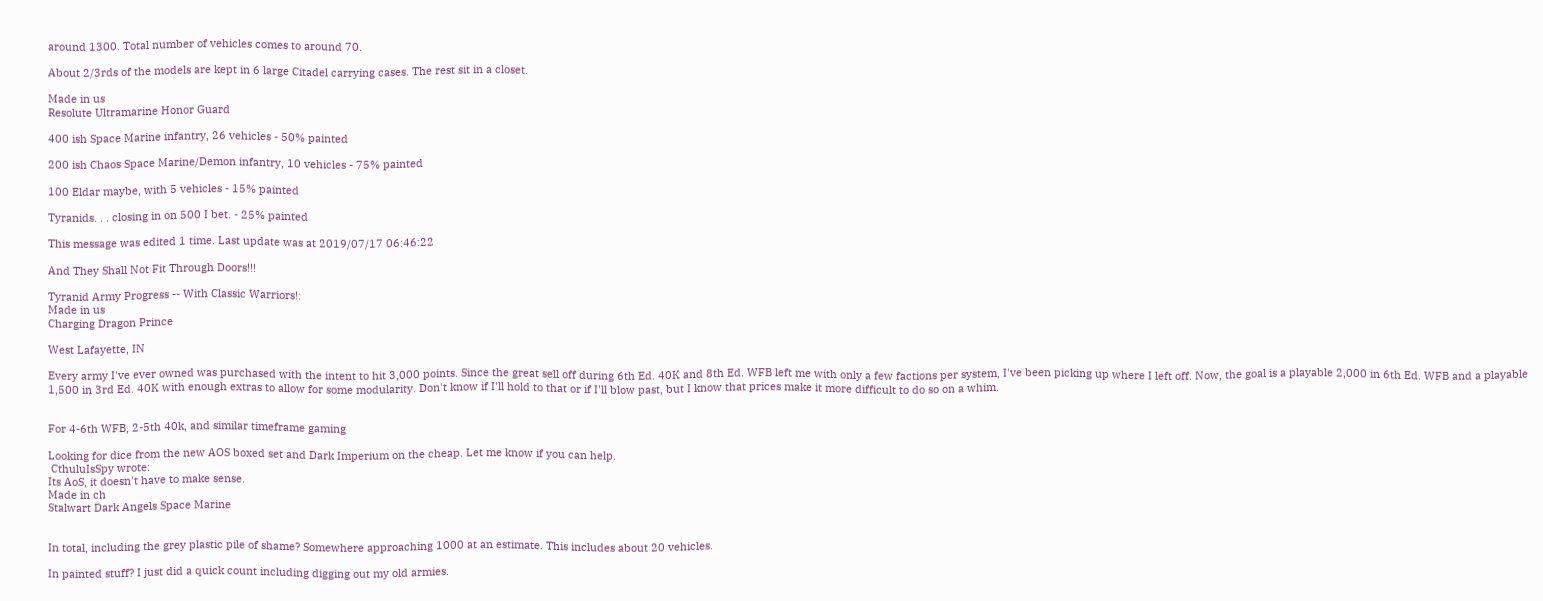around 1300. Total number of vehicles comes to around 70.

About 2/3rds of the models are kept in 6 large Citadel carrying cases. The rest sit in a closet.

Made in us
Resolute Ultramarine Honor Guard

400 ish Space Marine infantry, 26 vehicles - 50% painted

200 ish Chaos Space Marine/Demon infantry, 10 vehicles - 75% painted

100 Eldar maybe, with 5 vehicles - 15% painted

Tyranids. . . closing in on 500 I bet. - 25% painted

This message was edited 1 time. Last update was at 2019/07/17 06:46:22

And They Shall Not Fit Through Doors!!!

Tyranid Army Progress -- With Classic Warriors!:
Made in us
Charging Dragon Prince

West Lafayette, IN

Every army I've ever owned was purchased with the intent to hit 3,000 points. Since the great sell off during 6th Ed. 40K and 8th Ed. WFB left me with only a few factions per system, I've been picking up where I left off. Now, the goal is a playable 2,000 in 6th Ed. WFB and a playable 1,500 in 3rd Ed. 40K with enough extras to allow for some modularity. Don't know if I'll hold to that or if I'll blow past, but I know that prices make it more difficult to do so on a whim.


For 4-6th WFB, 2-5th 40k, and similar timeframe gaming

Looking for dice from the new AOS boxed set and Dark Imperium on the cheap. Let me know if you can help.
 CthuluIsSpy wrote:
Its AoS, it doesn't have to make sense.
Made in ch
Stalwart Dark Angels Space Marine


In total, including the grey plastic pile of shame? Somewhere approaching 1000 at an estimate. This includes about 20 vehicles.

In painted stuff? I just did a quick count including digging out my old armies.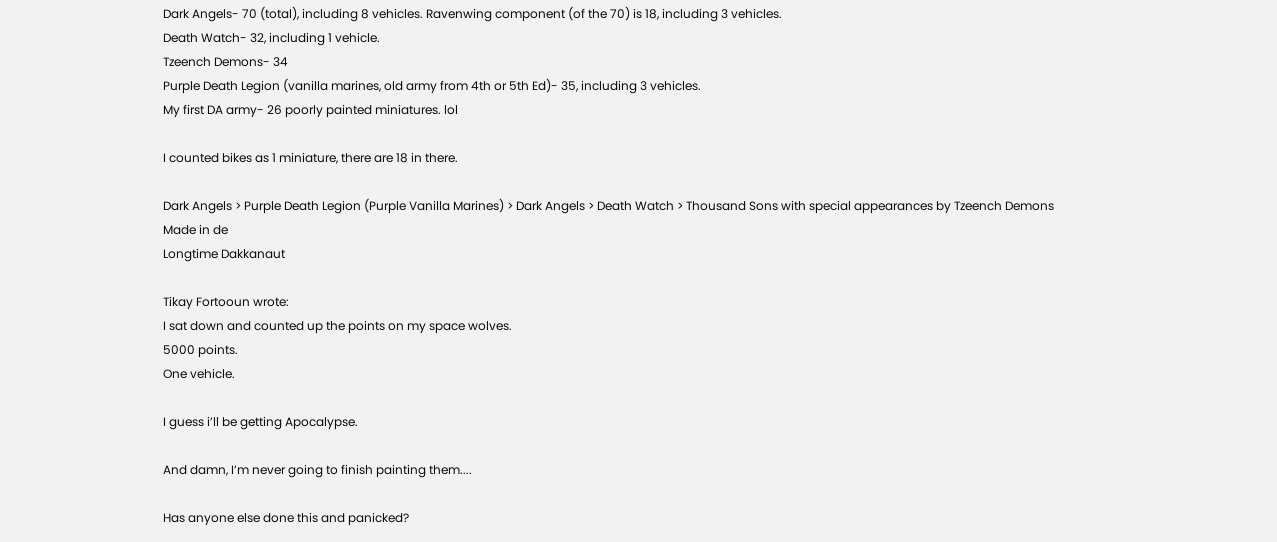Dark Angels- 70 (total), including 8 vehicles. Ravenwing component (of the 70) is 18, including 3 vehicles.
Death Watch- 32, including 1 vehicle.
Tzeench Demons- 34
Purple Death Legion (vanilla marines, old army from 4th or 5th Ed)- 35, including 3 vehicles.
My first DA army- 26 poorly painted miniatures. lol

I counted bikes as 1 miniature, there are 18 in there.

Dark Angels > Purple Death Legion (Purple Vanilla Marines) > Dark Angels > Death Watch > Thousand Sons with special appearances by Tzeench Demons
Made in de
Longtime Dakkanaut

Tikay Fortooun wrote:
I sat down and counted up the points on my space wolves.
5000 points.
One vehicle.

I guess i’ll be getting Apocalypse.

And damn, I’m never going to finish painting them....

Has anyone else done this and panicked?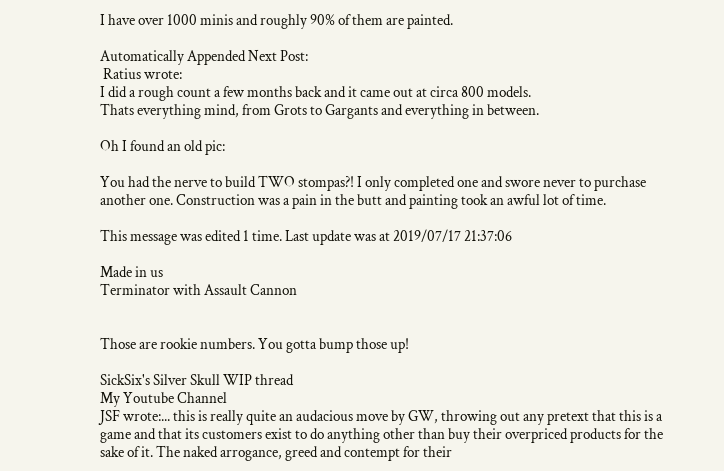I have over 1000 minis and roughly 90% of them are painted.

Automatically Appended Next Post:
 Ratius wrote:
I did a rough count a few months back and it came out at circa 800 models.
Thats everything mind, from Grots to Gargants and everything in between.

Oh I found an old pic:

You had the nerve to build TWO stompas?! I only completed one and swore never to purchase another one. Construction was a pain in the butt and painting took an awful lot of time.

This message was edited 1 time. Last update was at 2019/07/17 21:37:06

Made in us
Terminator with Assault Cannon


Those are rookie numbers. You gotta bump those up!

SickSix's Silver Skull WIP thread
My Youtube Channel
JSF wrote:... this is really quite an audacious move by GW, throwing out any pretext that this is a game and that its customers exist to do anything other than buy their overpriced products for the sake of it. The naked arrogance, greed and contempt for their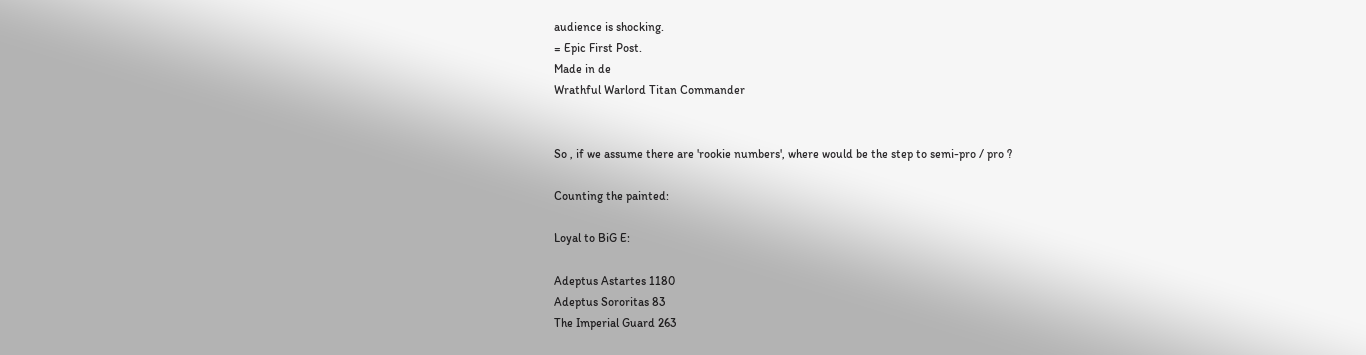audience is shocking.
= Epic First Post.
Made in de
Wrathful Warlord Titan Commander


So , if we assume there are 'rookie numbers', where would be the step to semi-pro / pro ?

Counting the painted:

Loyal to BiG E:

Adeptus Astartes 1180
Adeptus Sororitas 83
The Imperial Guard 263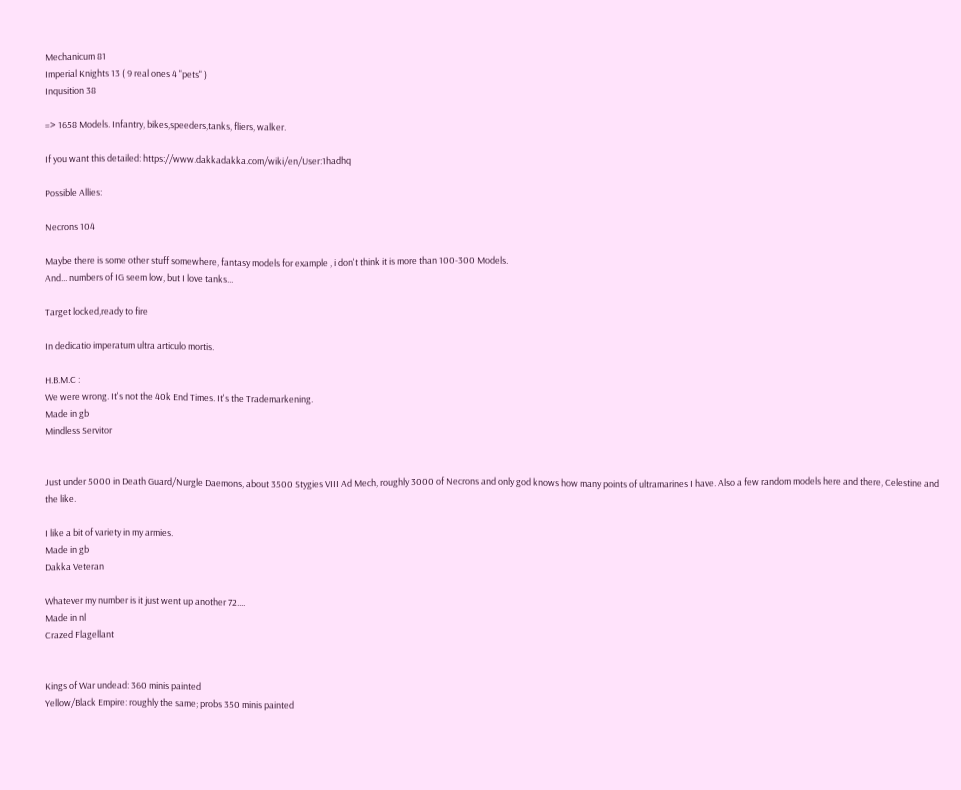Mechanicum 81
Imperial Knights 13 ( 9 real ones 4 "pets" )
Inqusition 38

=> 1658 Models. Infantry, bikes,speeders,tanks, fliers, walker.

If you want this detailed: https://www.dakkadakka.com/wiki/en/User:1hadhq

Possible Allies:

Necrons 104

Maybe there is some other stuff somewhere, fantasy models for example , i don't think it is more than 100-300 Models.
And... numbers of IG seem low, but I love tanks...

Target locked,ready to fire

In dedicatio imperatum ultra articulo mortis.

H.B.M.C :
We were wrong. It's not the 40k End Times. It's the Trademarkening.
Made in gb
Mindless Servitor


Just under 5000 in Death Guard/Nurgle Daemons, about 3500 Stygies VIII Ad Mech, roughly 3000 of Necrons and only god knows how many points of ultramarines I have. Also a few random models here and there, Celestine and the like.

I like a bit of variety in my armies.
Made in gb
Dakka Veteran

Whatever my number is it just went up another 72....
Made in nl
Crazed Flagellant


Kings of War undead: 360 minis painted
Yellow/Black Empire: roughly the same; probs 350 minis painted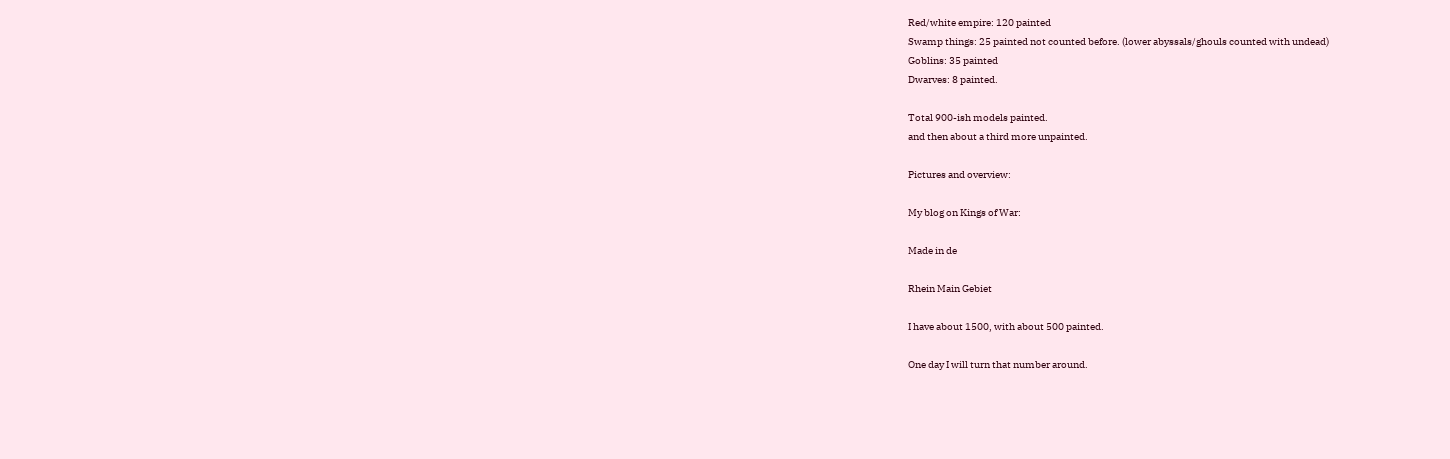Red/white empire: 120 painted
Swamp things: 25 painted not counted before. (lower abyssals/ghouls counted with undead)
Goblins: 35 painted
Dwarves: 8 painted.

Total 900-ish models painted.
and then about a third more unpainted.

Pictures and overview:

My blog on Kings of War:

Made in de

Rhein Main Gebiet

I have about 1500, with about 500 painted.

One day I will turn that number around.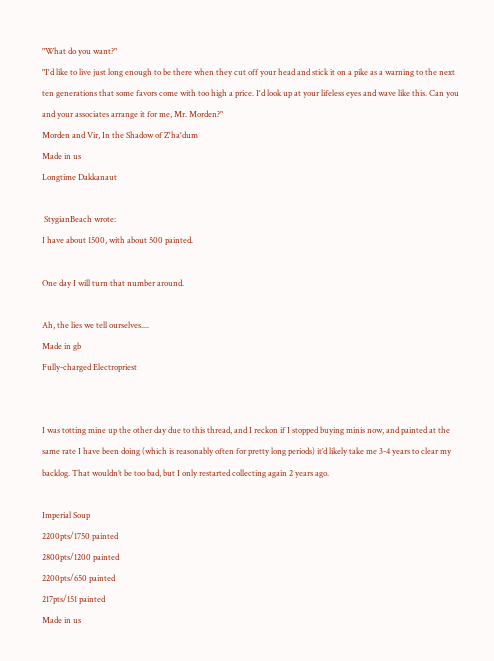"What do you want?"
"I'd like to live just long enough to be there when they cut off your head and stick it on a pike as a warning to the next ten generations that some favors come with too high a price. I'd look up at your lifeless eyes and wave like this. Can you and your associates arrange it for me, Mr. Morden?"
Morden and Vir, In the Shadow of Z'ha'dum
Made in us
Longtime Dakkanaut

 StygianBeach wrote:
I have about 1500, with about 500 painted.

One day I will turn that number around.

Ah, the lies we tell ourselves....
Made in gb
Fully-charged Electropriest


I was totting mine up the other day due to this thread, and I reckon if I stopped buying minis now, and painted at the same rate I have been doing (which is reasonably often for pretty long periods) it’d likely take me 3-4 years to clear my backlog. That wouldn’t be too bad, but I only restarted collecting again 2 years ago.

Imperial Soup
2200pts/1750 painted
2800pts/1200 painted
2200pts/650 painted
217pts/151 painted
Made in us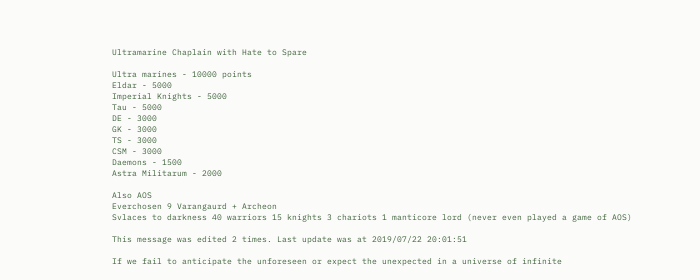Ultramarine Chaplain with Hate to Spare

Ultra marines - 10000 points
Eldar - 5000
Imperial Knights - 5000
Tau - 5000
DE - 3000
GK - 3000
TS - 3000
CSM - 3000
Daemons - 1500
Astra Militarum - 2000

Also AOS
Everchosen 9 Varangaurd + Archeon
Svlaces to darkness 40 warriors 15 knights 3 chariots 1 manticore lord (never even played a game of AOS)

This message was edited 2 times. Last update was at 2019/07/22 20:01:51

If we fail to anticipate the unforeseen or expect the unexpected in a universe of infinite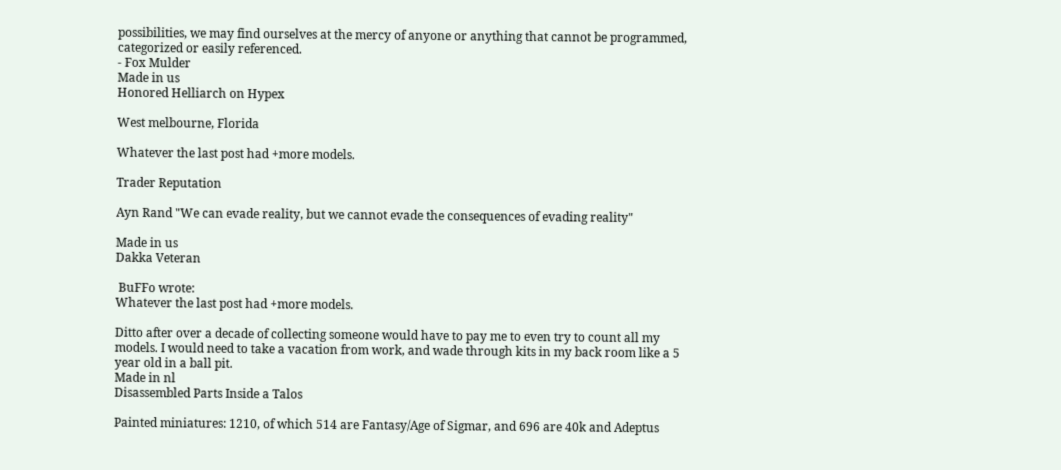possibilities, we may find ourselves at the mercy of anyone or anything that cannot be programmed, categorized or easily referenced.
- Fox Mulder
Made in us
Honored Helliarch on Hypex

West melbourne, Florida

Whatever the last post had +more models.

Trader Reputation

Ayn Rand "We can evade reality, but we cannot evade the consequences of evading reality"

Made in us
Dakka Veteran

 BuFFo wrote:
Whatever the last post had +more models.

Ditto after over a decade of collecting someone would have to pay me to even try to count all my models. I would need to take a vacation from work, and wade through kits in my back room like a 5 year old in a ball pit.
Made in nl
Disassembled Parts Inside a Talos

Painted miniatures: 1210, of which 514 are Fantasy/Age of Sigmar, and 696 are 40k and Adeptus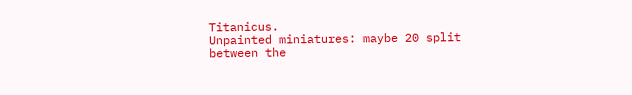Titanicus.
Unpainted miniatures: maybe 20 split between the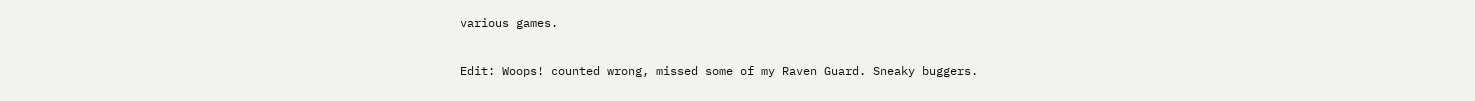various games.

Edit: Woops! counted wrong, missed some of my Raven Guard. Sneaky buggers.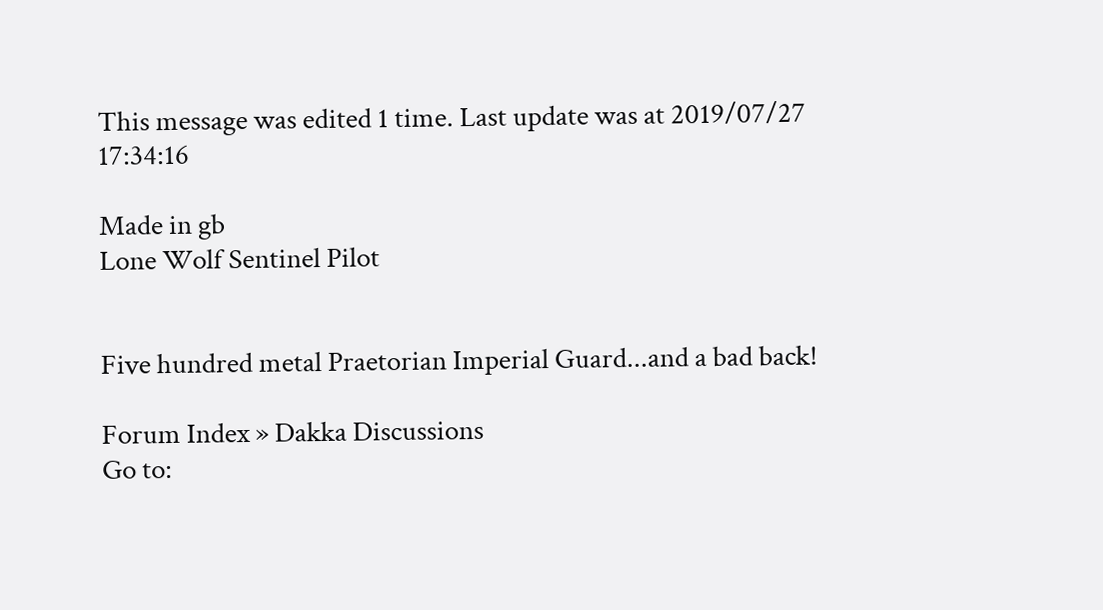This message was edited 1 time. Last update was at 2019/07/27 17:34:16

Made in gb
Lone Wolf Sentinel Pilot


Five hundred metal Praetorian Imperial Guard...and a bad back!

Forum Index » Dakka Discussions
Go to: